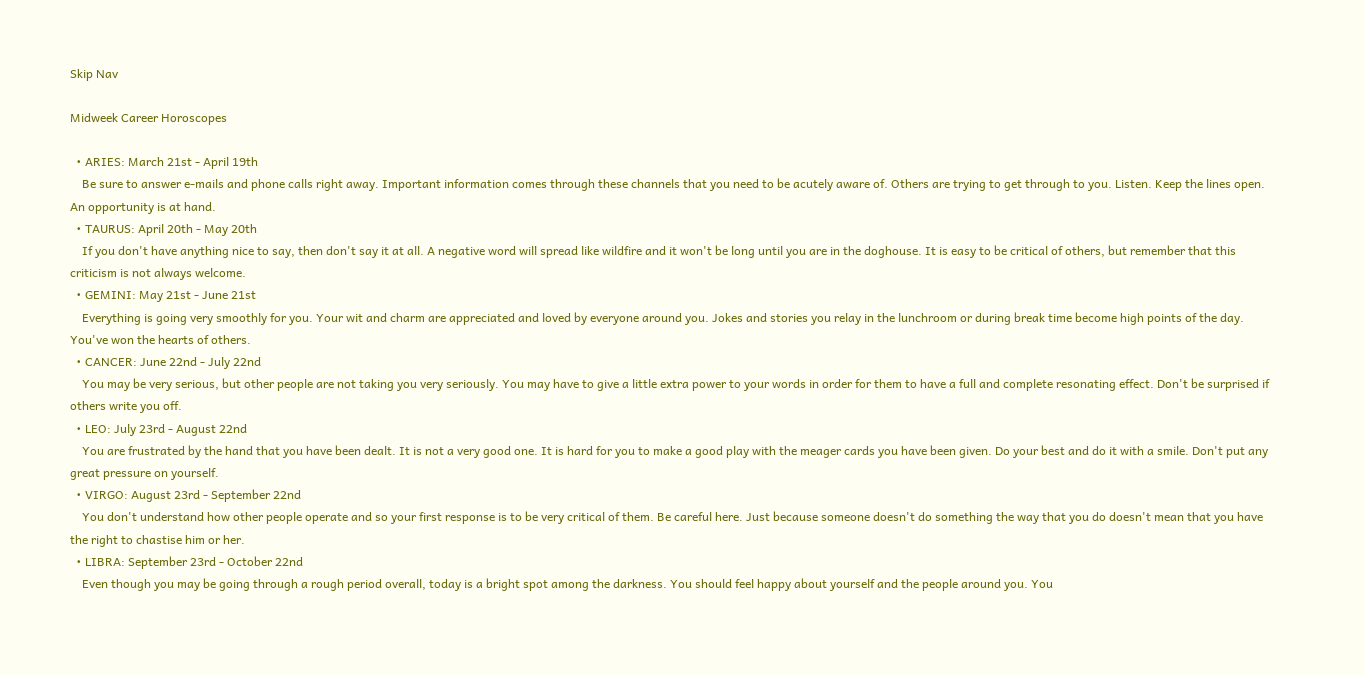Skip Nav

Midweek Career Horoscopes

  • ARIES: March 21st - April 19th
    Be sure to answer e-mails and phone calls right away. Important information comes through these channels that you need to be acutely aware of. Others are trying to get through to you. Listen. Keep the lines open. An opportunity is at hand.
  • TAURUS: April 20th - May 20th
    If you don't have anything nice to say, then don't say it at all. A negative word will spread like wildfire and it won't be long until you are in the doghouse. It is easy to be critical of others, but remember that this criticism is not always welcome.
  • GEMINI: May 21st - June 21st
    Everything is going very smoothly for you. Your wit and charm are appreciated and loved by everyone around you. Jokes and stories you relay in the lunchroom or during break time become high points of the day. You've won the hearts of others.
  • CANCER: June 22nd - July 22nd
    You may be very serious, but other people are not taking you very seriously. You may have to give a little extra power to your words in order for them to have a full and complete resonating effect. Don't be surprised if others write you off.
  • LEO: July 23rd - August 22nd
    You are frustrated by the hand that you have been dealt. It is not a very good one. It is hard for you to make a good play with the meager cards you have been given. Do your best and do it with a smile. Don't put any great pressure on yourself.
  • VIRGO: August 23rd - September 22nd
    You don't understand how other people operate and so your first response is to be very critical of them. Be careful here. Just because someone doesn't do something the way that you do doesn't mean that you have the right to chastise him or her.
  • LIBRA: September 23rd - October 22nd
    Even though you may be going through a rough period overall, today is a bright spot among the darkness. You should feel happy about yourself and the people around you. You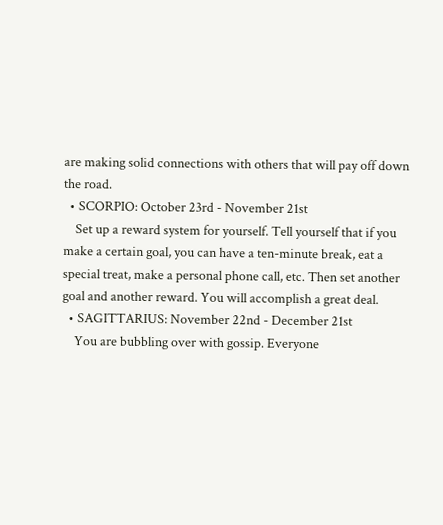are making solid connections with others that will pay off down the road.
  • SCORPIO: October 23rd - November 21st
    Set up a reward system for yourself. Tell yourself that if you make a certain goal, you can have a ten-minute break, eat a special treat, make a personal phone call, etc. Then set another goal and another reward. You will accomplish a great deal.
  • SAGITTARIUS: November 22nd - December 21st
    You are bubbling over with gossip. Everyone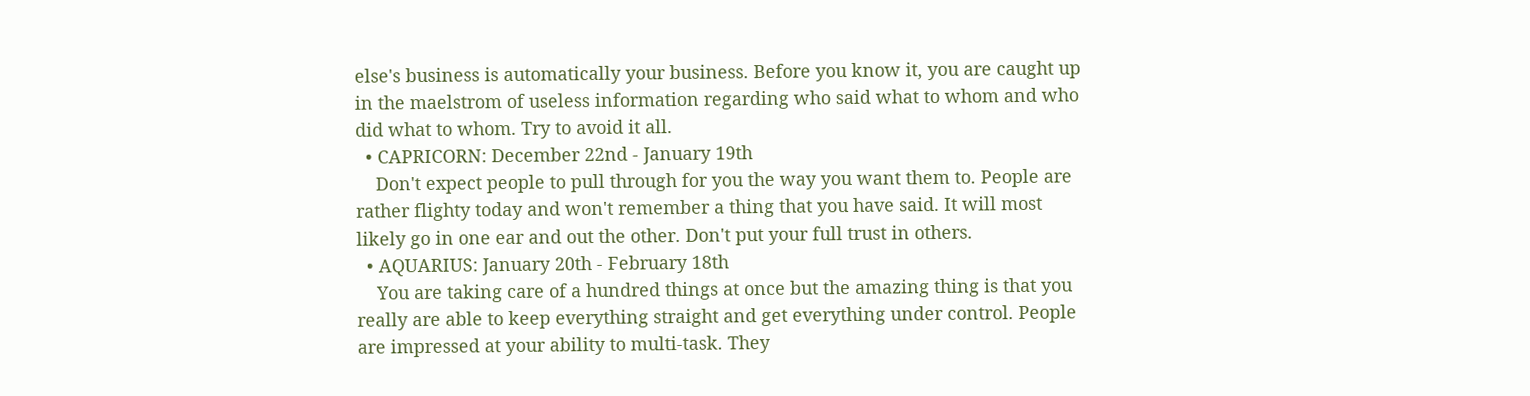else's business is automatically your business. Before you know it, you are caught up in the maelstrom of useless information regarding who said what to whom and who did what to whom. Try to avoid it all.
  • CAPRICORN: December 22nd - January 19th
    Don't expect people to pull through for you the way you want them to. People are rather flighty today and won't remember a thing that you have said. It will most likely go in one ear and out the other. Don't put your full trust in others.
  • AQUARIUS: January 20th - February 18th
    You are taking care of a hundred things at once but the amazing thing is that you really are able to keep everything straight and get everything under control. People are impressed at your ability to multi-task. They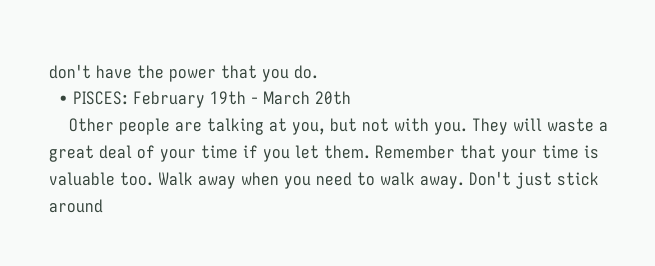don't have the power that you do.
  • PISCES: February 19th - March 20th
    Other people are talking at you, but not with you. They will waste a great deal of your time if you let them. Remember that your time is valuable too. Walk away when you need to walk away. Don't just stick around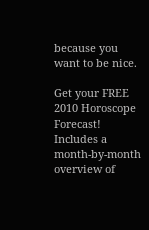because you want to be nice.

Get your FREE 2010 Horoscope Forecast! Includes a month-by-month overview of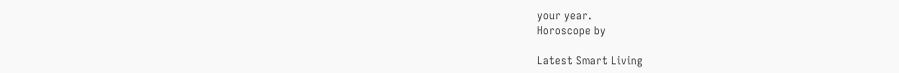your year.
Horoscope by

Latest Smart Living